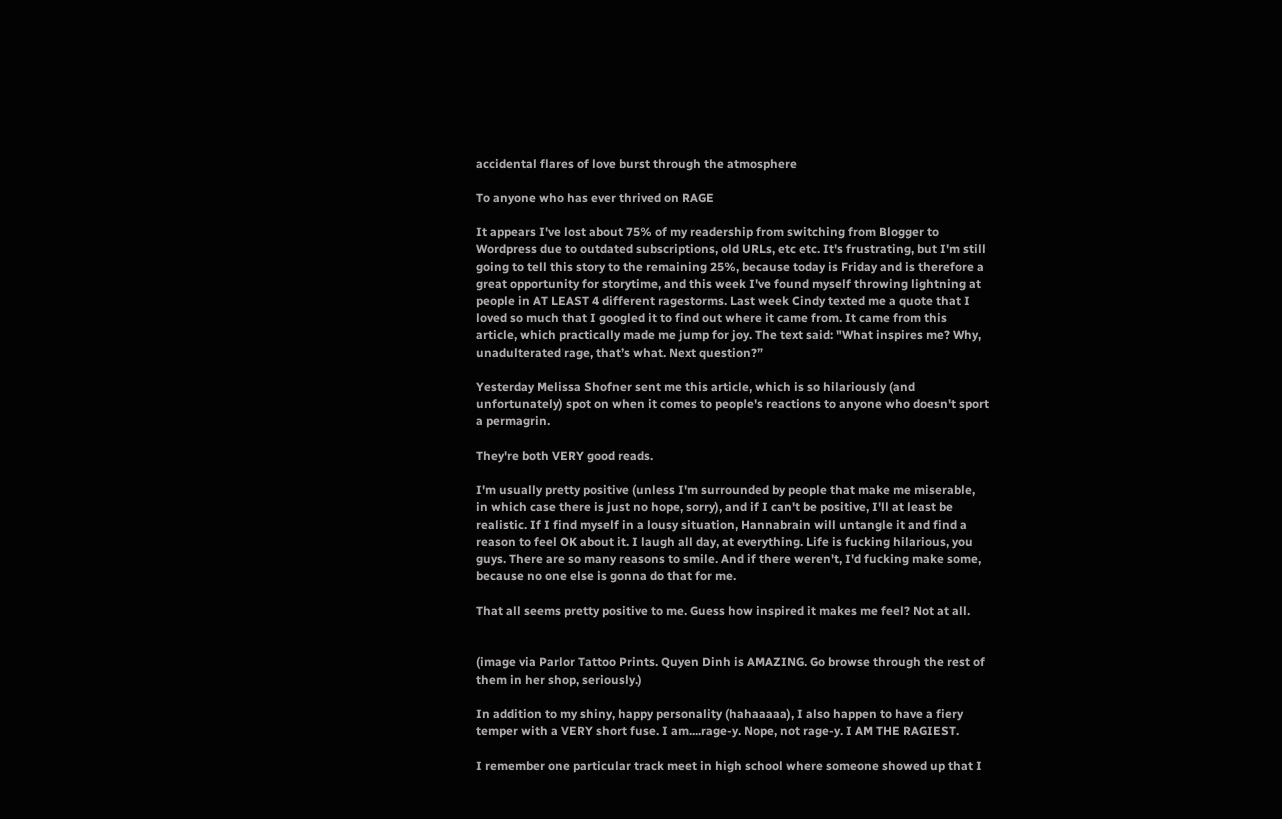accidental flares of love burst through the atmosphere

To anyone who has ever thrived on RAGE

It appears I've lost about 75% of my readership from switching from Blogger to Wordpress due to outdated subscriptions, old URLs, etc etc. It's frustrating, but I'm still going to tell this story to the remaining 25%, because today is Friday and is therefore a great opportunity for storytime, and this week I've found myself throwing lightning at people in AT LEAST 4 different ragestorms. Last week Cindy texted me a quote that I loved so much that I googled it to find out where it came from. It came from this article, which practically made me jump for joy. The text said: "What inspires me? Why, unadulterated rage, that’s what. Next question?”

Yesterday Melissa Shofner sent me this article, which is so hilariously (and unfortunately) spot on when it comes to people's reactions to anyone who doesn't sport a permagrin.

They're both VERY good reads.

I'm usually pretty positive (unless I'm surrounded by people that make me miserable, in which case there is just no hope, sorry), and if I can't be positive, I'll at least be realistic. If I find myself in a lousy situation, Hannabrain will untangle it and find a reason to feel OK about it. I laugh all day, at everything. Life is fucking hilarious, you guys. There are so many reasons to smile. And if there weren't, I'd fucking make some, because no one else is gonna do that for me.

That all seems pretty positive to me. Guess how inspired it makes me feel? Not at all.


(image via Parlor Tattoo Prints. Quyen Dinh is AMAZING. Go browse through the rest of them in her shop, seriously.)

In addition to my shiny, happy personality (hahaaaaa), I also happen to have a fiery temper with a VERY short fuse. I am....rage-y. Nope, not rage-y. I AM THE RAGIEST.

I remember one particular track meet in high school where someone showed up that I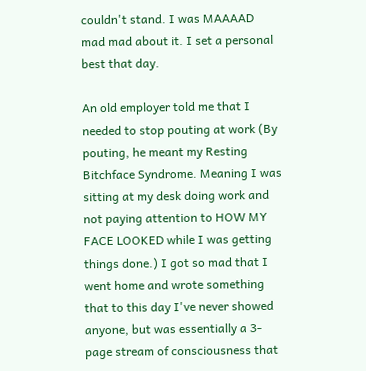couldn't stand. I was MAAAAD mad mad about it. I set a personal best that day.

An old employer told me that I needed to stop pouting at work (By pouting, he meant my Resting Bitchface Syndrome. Meaning I was sitting at my desk doing work and not paying attention to HOW MY FACE LOOKED while I was getting things done.) I got so mad that I went home and wrote something that to this day I've never showed anyone, but was essentially a 3-page stream of consciousness that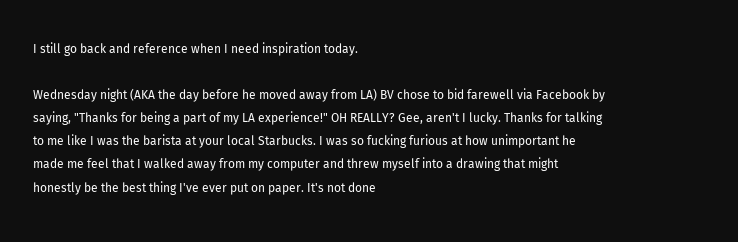I still go back and reference when I need inspiration today.

Wednesday night (AKA the day before he moved away from LA) BV chose to bid farewell via Facebook by saying, "Thanks for being a part of my LA experience!" OH REALLY? Gee, aren't I lucky. Thanks for talking to me like I was the barista at your local Starbucks. I was so fucking furious at how unimportant he made me feel that I walked away from my computer and threw myself into a drawing that might honestly be the best thing I've ever put on paper. It's not done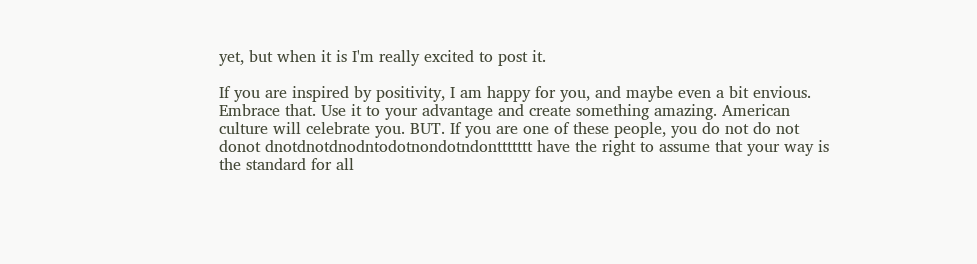yet, but when it is I'm really excited to post it.

If you are inspired by positivity, I am happy for you, and maybe even a bit envious. Embrace that. Use it to your advantage and create something amazing. American culture will celebrate you. BUT. If you are one of these people, you do not do not donot dnotdnotdnodntodotnondotndonttttttt have the right to assume that your way is the standard for all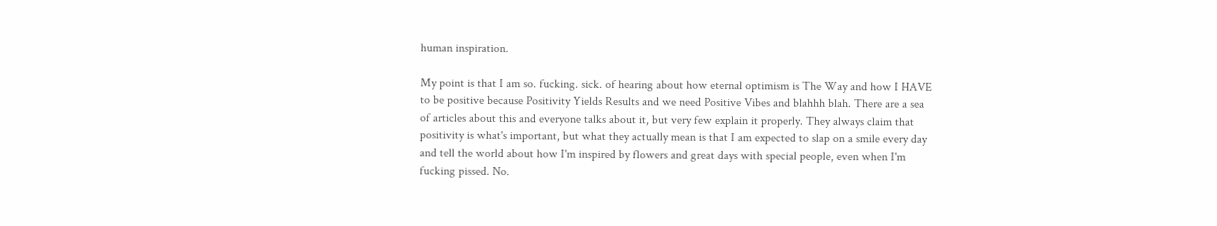human inspiration.

My point is that I am so. fucking. sick. of hearing about how eternal optimism is The Way and how I HAVE to be positive because Positivity Yields Results and we need Positive Vibes and blahhh blah. There are a sea of articles about this and everyone talks about it, but very few explain it properly. They always claim that positivity is what's important, but what they actually mean is that I am expected to slap on a smile every day and tell the world about how I'm inspired by flowers and great days with special people, even when I'm fucking pissed. No.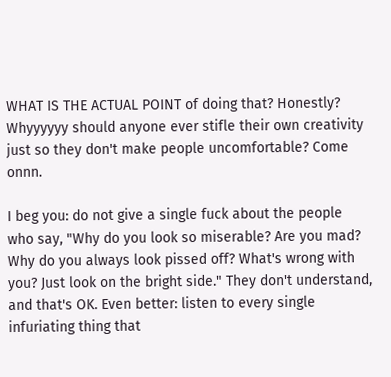WHAT IS THE ACTUAL POINT of doing that? Honestly? Whyyyyyy should anyone ever stifle their own creativity just so they don't make people uncomfortable? Come onnn.

I beg you: do not give a single fuck about the people who say, "Why do you look so miserable? Are you mad? Why do you always look pissed off? What's wrong with you? Just look on the bright side." They don't understand, and that's OK. Even better: listen to every single infuriating thing that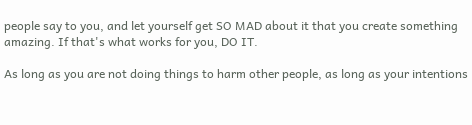people say to you, and let yourself get SO MAD about it that you create something amazing. If that's what works for you, DO IT.

As long as you are not doing things to harm other people, as long as your intentions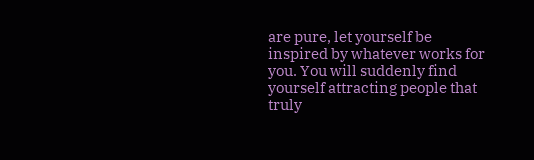are pure, let yourself be inspired by whatever works for you. You will suddenly find yourself attracting people that truly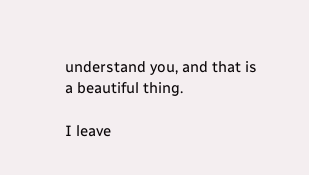understand you, and that is a beautiful thing.

I leave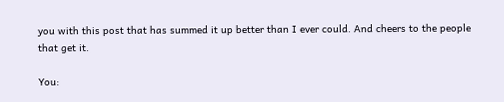you with this post that has summed it up better than I ever could. And cheers to the people that get it.

You: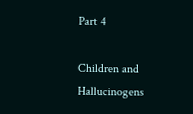Part 4

Children and Hallucinogens